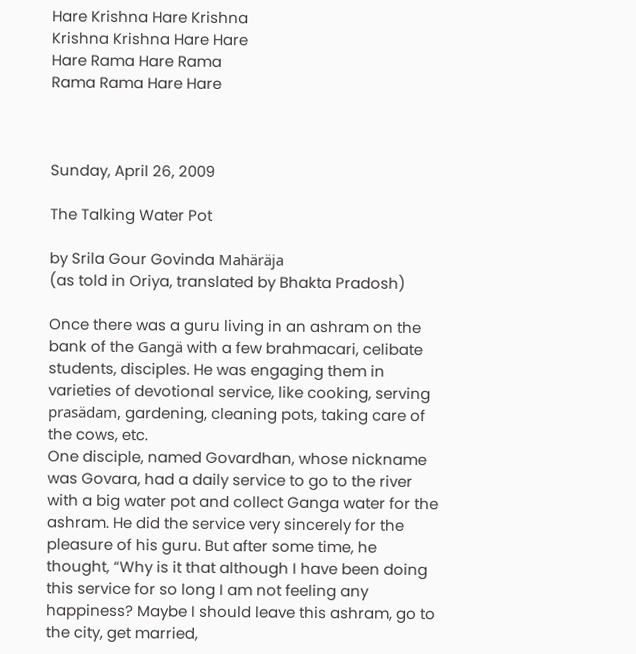Hare Krishna Hare Krishna
Krishna Krishna Hare Hare
Hare Rama Hare Rama
Rama Rama Hare Hare



Sunday, April 26, 2009

The Talking Water Pot

by Srila Gour Govinda Mahäräja
(as told in Oriya, translated by Bhakta Pradosh)

Once there was a guru living in an ashram on the bank of the Gangä with a few brahmacari, celibate students, disciples. He was engaging them in varieties of devotional service, like cooking, serving prasädam, gardening, cleaning pots, taking care of the cows, etc.
One disciple, named Govardhan, whose nickname was Govara, had a daily service to go to the river with a big water pot and collect Ganga water for the ashram. He did the service very sincerely for the pleasure of his guru. But after some time, he thought, “Why is it that although I have been doing this service for so long I am not feeling any happiness? Maybe I should leave this ashram, go to the city, get married,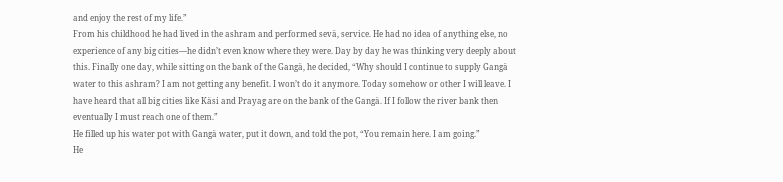and enjoy the rest of my life.”
From his childhood he had lived in the ashram and performed sevä, service. He had no idea of anything else, no experience of any big cities—he didn’t even know where they were. Day by day he was thinking very deeply about this. Finally one day, while sitting on the bank of the Gangä, he decided, “Why should I continue to supply Gangä water to this ashram? I am not getting any benefit. I won’t do it anymore. Today somehow or other I will leave. I have heard that all big cities like Käsi and Prayag are on the bank of the Gangä. If I follow the river bank then eventually I must reach one of them.”
He filled up his water pot with Gangä water, put it down, and told the pot, “You remain here. I am going.”
He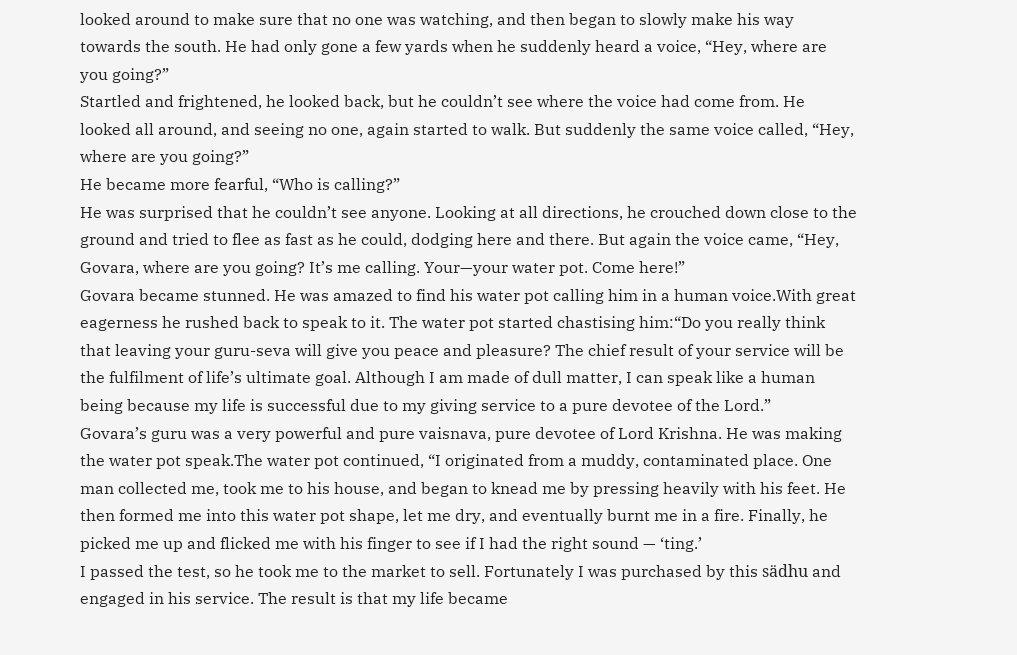looked around to make sure that no one was watching, and then began to slowly make his way towards the south. He had only gone a few yards when he suddenly heard a voice, “Hey, where are you going?”
Startled and frightened, he looked back, but he couldn’t see where the voice had come from. He looked all around, and seeing no one, again started to walk. But suddenly the same voice called, “Hey, where are you going?”
He became more fearful, “Who is calling?”
He was surprised that he couldn’t see anyone. Looking at all directions, he crouched down close to the ground and tried to flee as fast as he could, dodging here and there. But again the voice came, “Hey, Govara, where are you going? It’s me calling. Your—your water pot. Come here!”
Govara became stunned. He was amazed to find his water pot calling him in a human voice.With great eagerness he rushed back to speak to it. The water pot started chastising him:“Do you really think that leaving your guru-seva will give you peace and pleasure? The chief result of your service will be the fulfilment of life’s ultimate goal. Although I am made of dull matter, I can speak like a human being because my life is successful due to my giving service to a pure devotee of the Lord.”
Govara’s guru was a very powerful and pure vaisnava, pure devotee of Lord Krishna. He was making the water pot speak.The water pot continued, “I originated from a muddy, contaminated place. One man collected me, took me to his house, and began to knead me by pressing heavily with his feet. He then formed me into this water pot shape, let me dry, and eventually burnt me in a fire. Finally, he picked me up and flicked me with his finger to see if I had the right sound — ‘ting.’
I passed the test, so he took me to the market to sell. Fortunately I was purchased by this sädhu and engaged in his service. The result is that my life became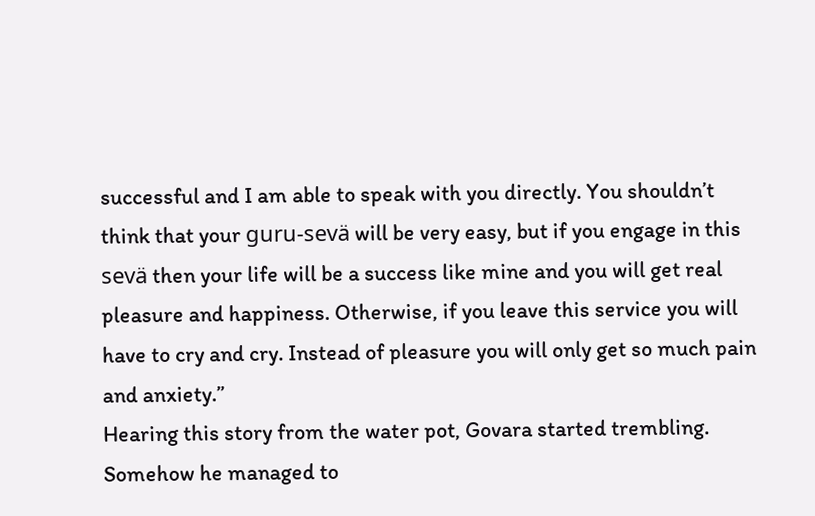successful and I am able to speak with you directly. You shouldn’t think that your guru-sevä will be very easy, but if you engage in this sevä then your life will be a success like mine and you will get real pleasure and happiness. Otherwise, if you leave this service you will have to cry and cry. Instead of pleasure you will only get so much pain and anxiety.”
Hearing this story from the water pot, Govara started trembling. Somehow he managed to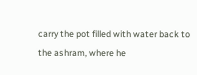carry the pot filled with water back to the ashram, where he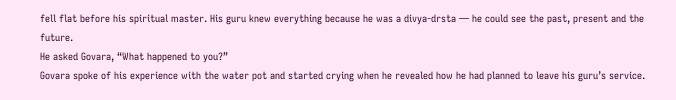fell flat before his spiritual master. His guru knew everything because he was a divya-drsta — he could see the past, present and the future.
He asked Govara, “What happened to you?”
Govara spoke of his experience with the water pot and started crying when he revealed how he had planned to leave his guru’s service.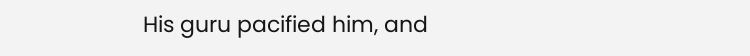His guru pacified him, and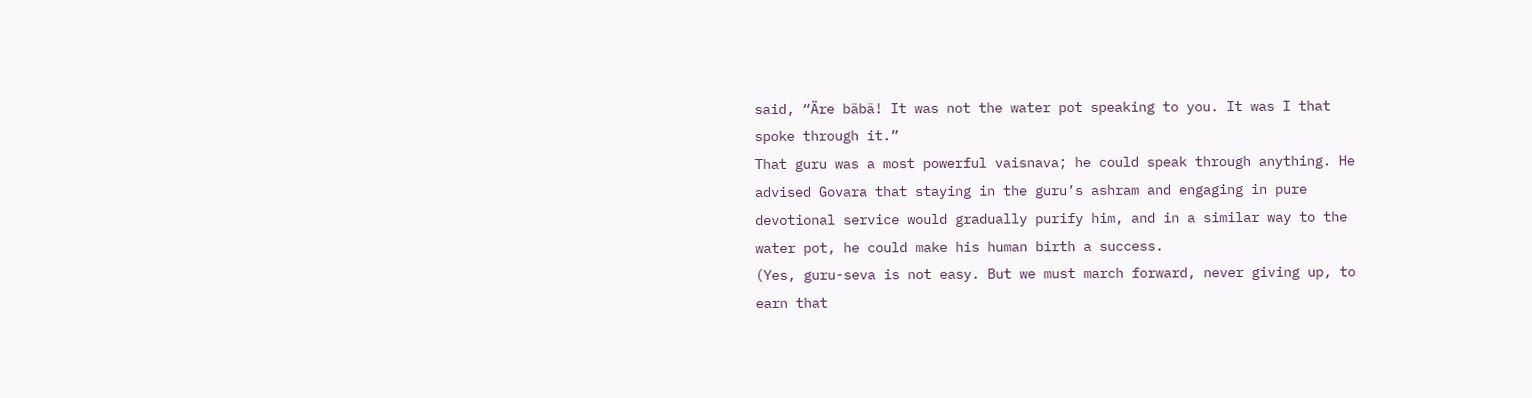said, “Äre bäbä! It was not the water pot speaking to you. It was I that spoke through it.”
That guru was a most powerful vaisnava; he could speak through anything. He advised Govara that staying in the guru’s ashram and engaging in pure devotional service would gradually purify him, and in a similar way to the water pot, he could make his human birth a success.
(Yes, guru-seva is not easy. But we must march forward, never giving up, to earn that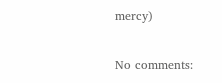mercy)

No comments: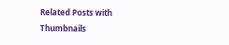Related Posts with Thumbnails